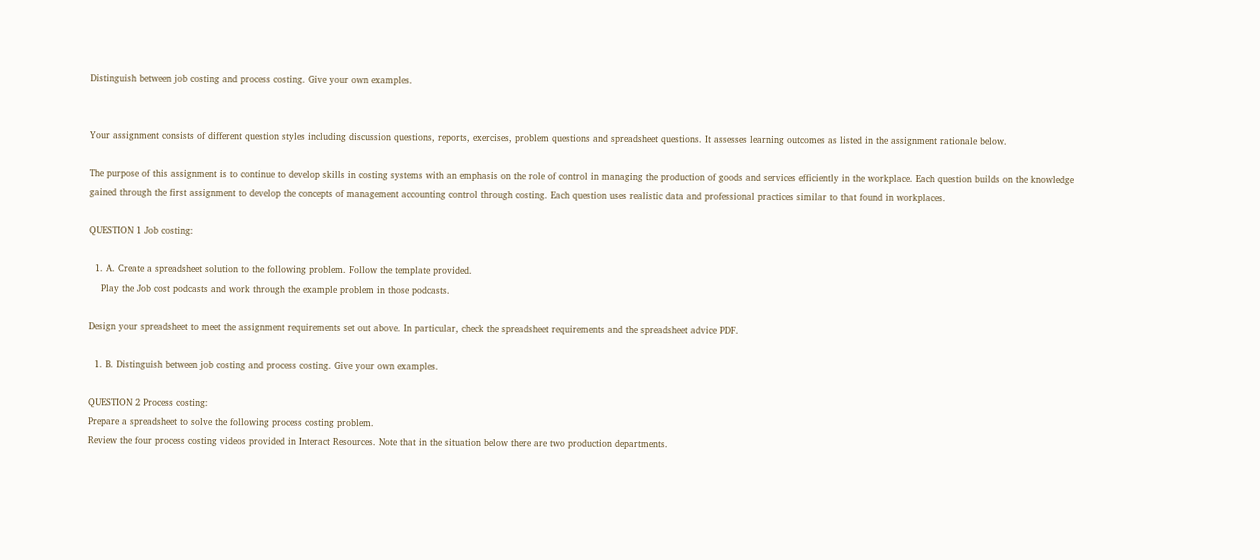Distinguish between job costing and process costing. Give your own examples.


Your assignment consists of different question styles including discussion questions, reports, exercises, problem questions and spreadsheet questions. It assesses learning outcomes as listed in the assignment rationale below.

The purpose of this assignment is to continue to develop skills in costing systems with an emphasis on the role of control in managing the production of goods and services efficiently in the workplace. Each question builds on the knowledge gained through the first assignment to develop the concepts of management accounting control through costing. Each question uses realistic data and professional practices similar to that found in workplaces.

QUESTION 1 Job costing:

  1. A. Create a spreadsheet solution to the following problem. Follow the template provided.
    Play the Job cost podcasts and work through the example problem in those podcasts.

Design your spreadsheet to meet the assignment requirements set out above. In particular, check the spreadsheet requirements and the spreadsheet advice PDF.

  1. B. Distinguish between job costing and process costing. Give your own examples.

QUESTION 2 Process costing:
Prepare a spreadsheet to solve the following process costing problem.
Review the four process costing videos provided in Interact Resources. Note that in the situation below there are two production departments.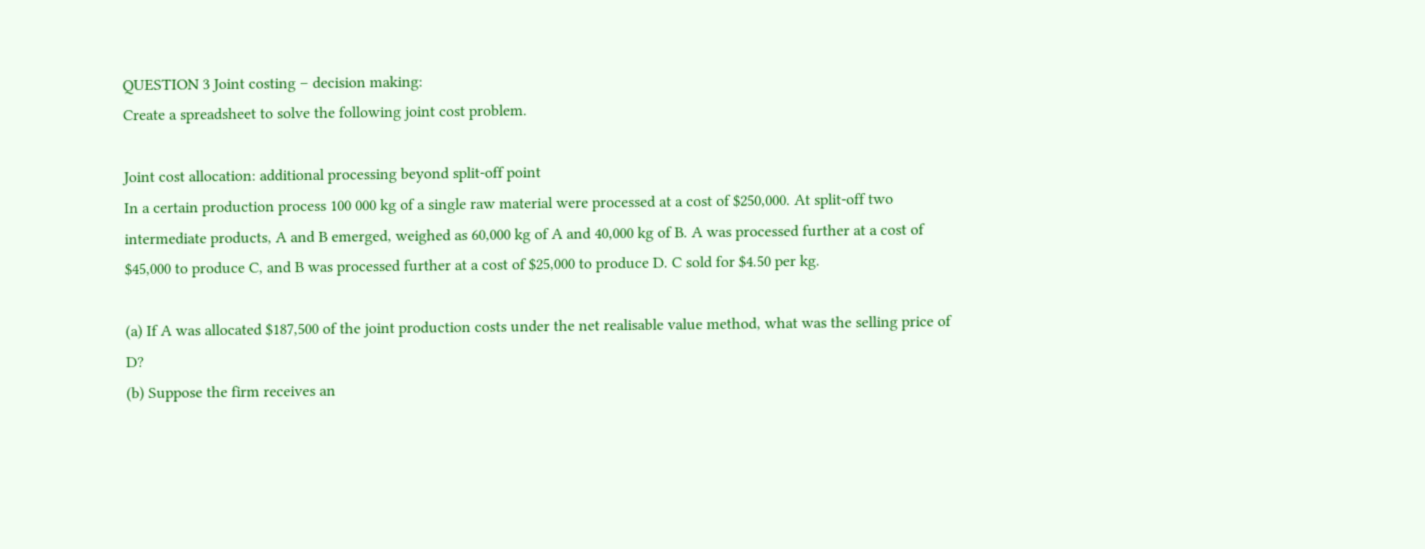QUESTION 3 Joint costing – decision making:
Create a spreadsheet to solve the following joint cost problem.

Joint cost allocation: additional processing beyond split-off point
In a certain production process 100 000 kg of a single raw material were processed at a cost of $250,000. At split-off two intermediate products, A and B emerged, weighed as 60,000 kg of A and 40,000 kg of B. A was processed further at a cost of $45,000 to produce C, and B was processed further at a cost of $25,000 to produce D. C sold for $4.50 per kg.

(a) If A was allocated $187,500 of the joint production costs under the net realisable value method, what was the selling price of D?
(b) Suppose the firm receives an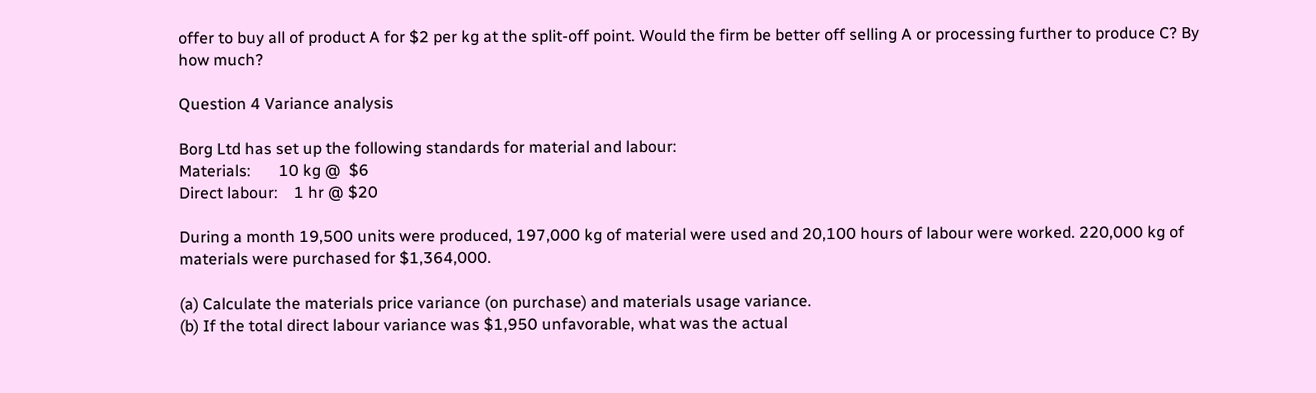offer to buy all of product A for $2 per kg at the split-off point. Would the firm be better off selling A or processing further to produce C? By how much?

Question 4 Variance analysis

Borg Ltd has set up the following standards for material and labour:
Materials:       10 kg @  $6
Direct labour:    1 hr @ $20

During a month 19,500 units were produced, 197,000 kg of material were used and 20,100 hours of labour were worked. 220,000 kg of materials were purchased for $1,364,000.

(a) Calculate the materials price variance (on purchase) and materials usage variance.
(b) If the total direct labour variance was $1,950 unfavorable, what was the actual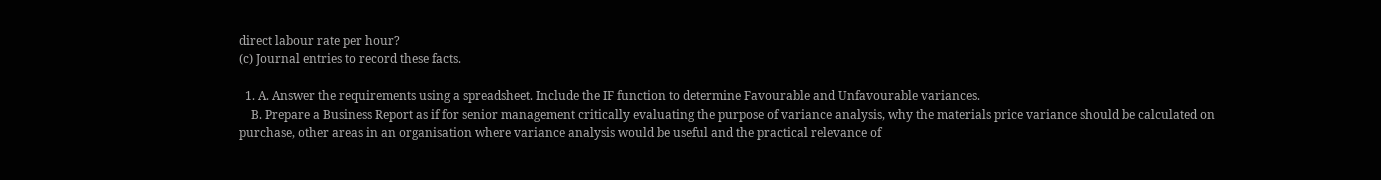direct labour rate per hour?
(c) Journal entries to record these facts.

  1. A. Answer the requirements using a spreadsheet. Include the IF function to determine Favourable and Unfavourable variances.
    B. Prepare a Business Report as if for senior management critically evaluating the purpose of variance analysis, why the materials price variance should be calculated on purchase, other areas in an organisation where variance analysis would be useful and the practical relevance of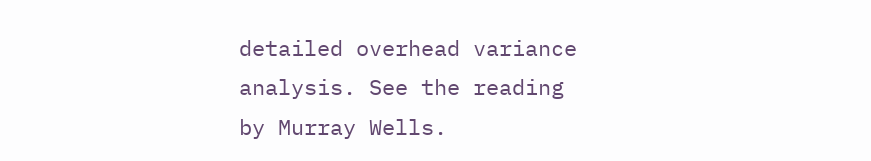detailed overhead variance analysis. See the reading by Murray Wells.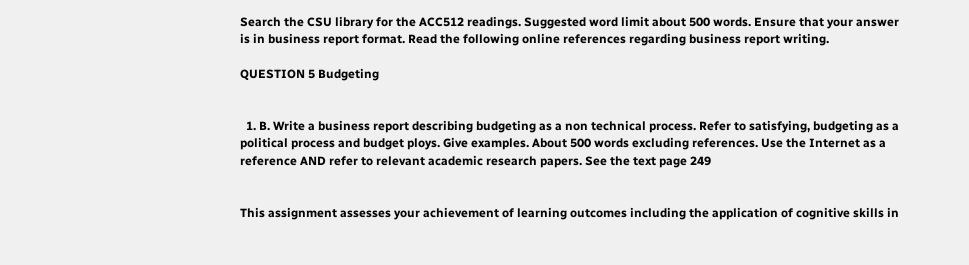Search the CSU library for the ACC512 readings. Suggested word limit about 500 words. Ensure that your answer is in business report format. Read the following online references regarding business report writing.

QUESTION 5 Budgeting


  1. B. Write a business report describing budgeting as a non technical process. Refer to satisfying, budgeting as a political process and budget ploys. Give examples. About 500 words excluding references. Use the Internet as a reference AND refer to relevant academic research papers. See the text page 249


This assignment assesses your achievement of learning outcomes including the application of cognitive skills in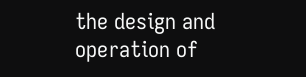the design and operation of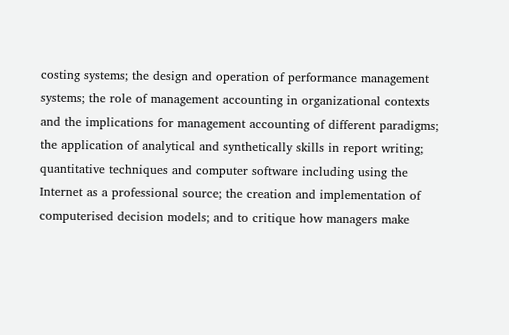costing systems; the design and operation of performance management systems; the role of management accounting in organizational contexts and the implications for management accounting of different paradigms; the application of analytical and synthetically skills in report writing; quantitative techniques and computer software including using the Internet as a professional source; the creation and implementation of computerised decision models; and to critique how managers make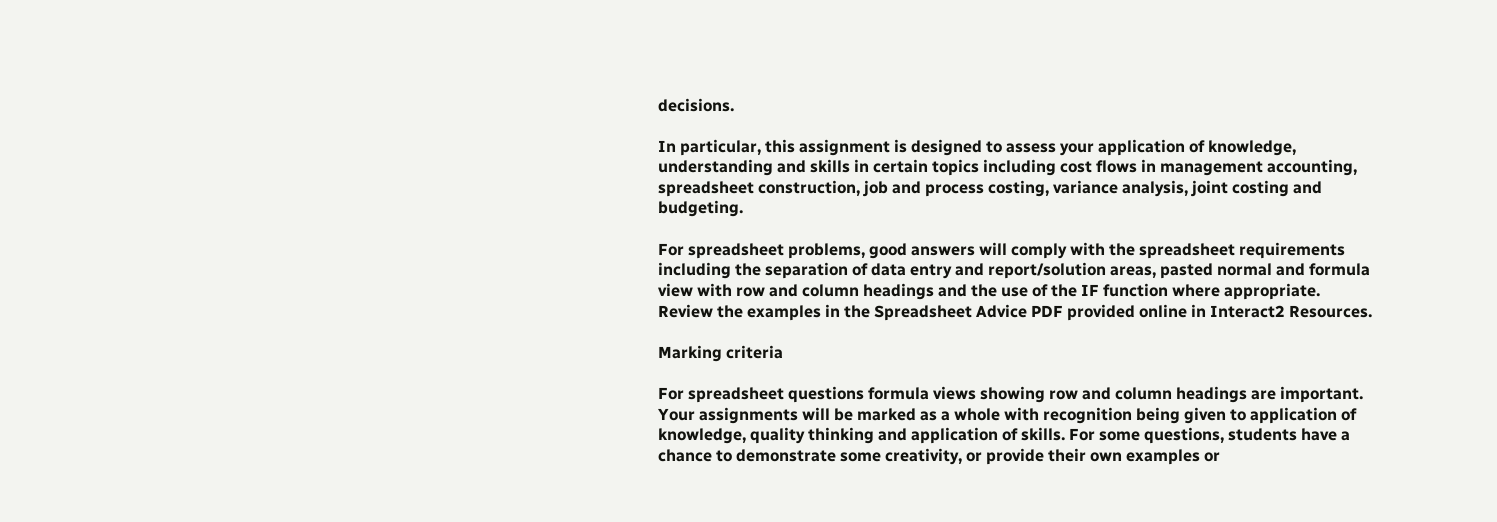decisions.

In particular, this assignment is designed to assess your application of knowledge, understanding and skills in certain topics including cost flows in management accounting, spreadsheet construction, job and process costing, variance analysis, joint costing and budgeting.

For spreadsheet problems, good answers will comply with the spreadsheet requirements including the separation of data entry and report/solution areas, pasted normal and formula view with row and column headings and the use of the IF function where appropriate.
Review the examples in the Spreadsheet Advice PDF provided online in Interact2 Resources.

Marking criteria

For spreadsheet questions formula views showing row and column headings are important.
Your assignments will be marked as a whole with recognition being given to application of knowledge, quality thinking and application of skills. For some questions, students have a chance to demonstrate some creativity, or provide their own examples or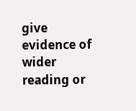give evidence of wider reading or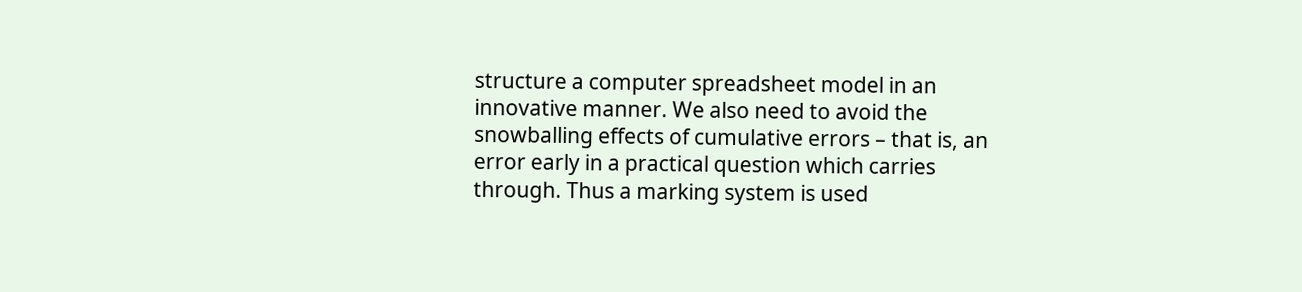structure a computer spreadsheet model in an innovative manner. We also need to avoid the snowballing effects of cumulative errors – that is, an error early in a practical question which carries through. Thus a marking system is used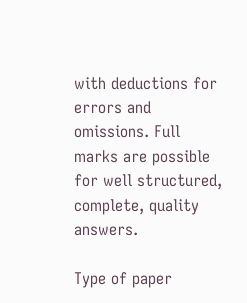with deductions for errors and omissions. Full marks are possible for well structured, complete, quality answers.

Type of paper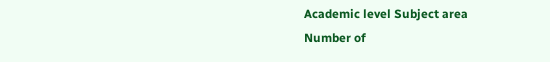Academic level Subject area
Number of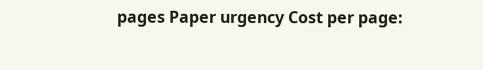pages Paper urgency Cost per page: